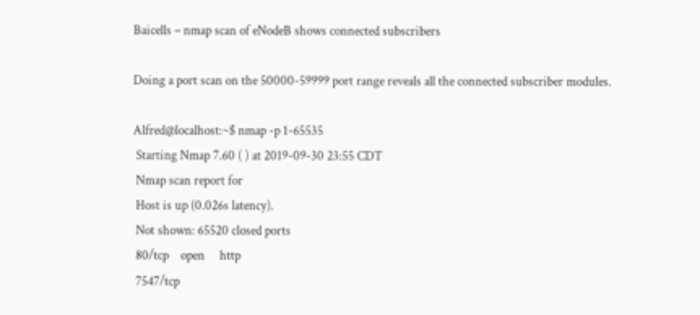Baicells – nmap scan of eNodeB shows connected subscribers

Doing a port scan on the 50000-59999 port range reveals all the connected subscriber modules.

Alfred@localhost:~$ nmap -p 1-65535
 Starting Nmap 7.60 ( ) at 2019-09-30 23:55 CDT
 Nmap scan report for
 Host is up (0.026s latency).
 Not shown: 65520 closed ports
 80/tcp    open     http
 7547/tcp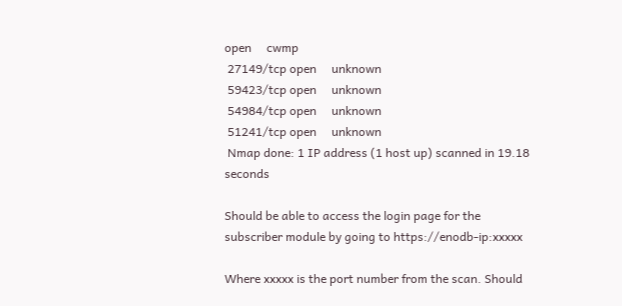open     cwmp
 27149/tcp open     unknown
 59423/tcp open     unknown
 54984/tcp open     unknown
 51241/tcp open     unknown
 Nmap done: 1 IP address (1 host up) scanned in 19.18 seconds

Should be able to access the login page for the subscriber module by going to https://enodb-ip:xxxxx

Where xxxxx is the port number from the scan. Should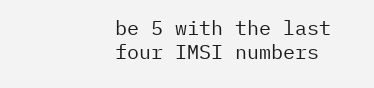be 5 with the last four IMSI numbers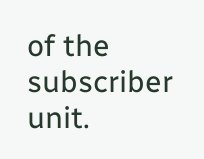of the subscriber unit.